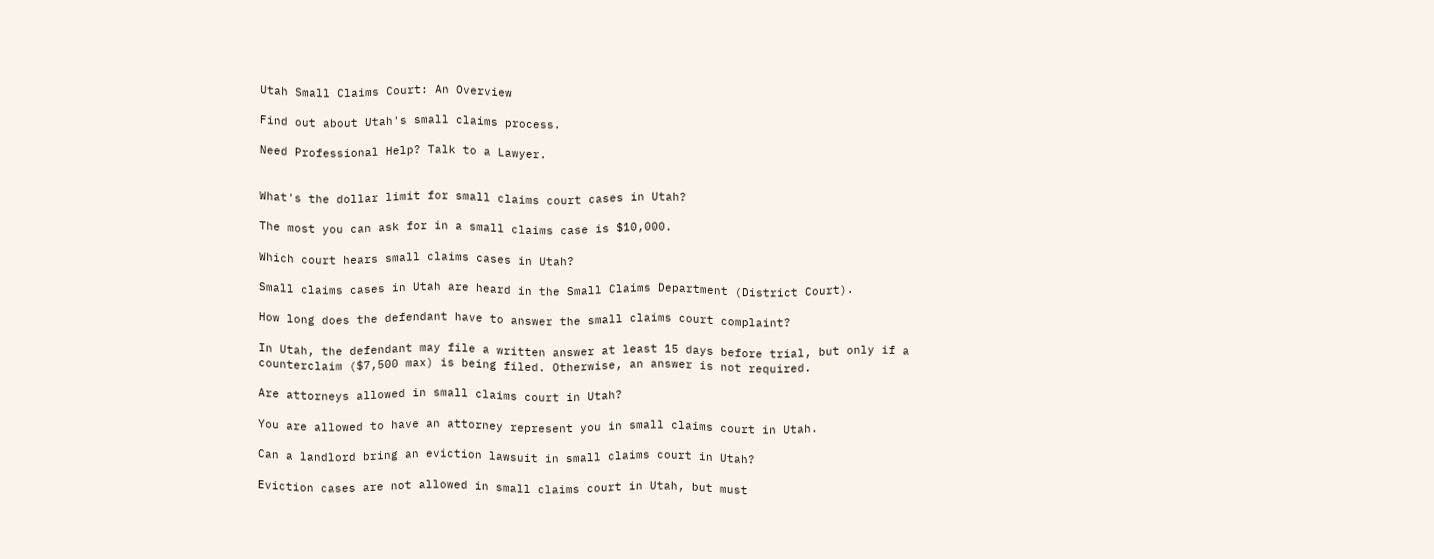Utah Small Claims Court: An Overview

Find out about Utah's small claims process.

Need Professional Help? Talk to a Lawyer.


What's the dollar limit for small claims court cases in Utah?

The most you can ask for in a small claims case is $10,000.

Which court hears small claims cases in Utah?

Small claims cases in Utah are heard in the Small Claims Department (District Court).

How long does the defendant have to answer the small claims court complaint?

In Utah, the defendant may file a written answer at least 15 days before trial, but only if a counterclaim ($7,500 max) is being filed. Otherwise, an answer is not required.

Are attorneys allowed in small claims court in Utah?

You are allowed to have an attorney represent you in small claims court in Utah.

Can a landlord bring an eviction lawsuit in small claims court in Utah?

Eviction cases are not allowed in small claims court in Utah, but must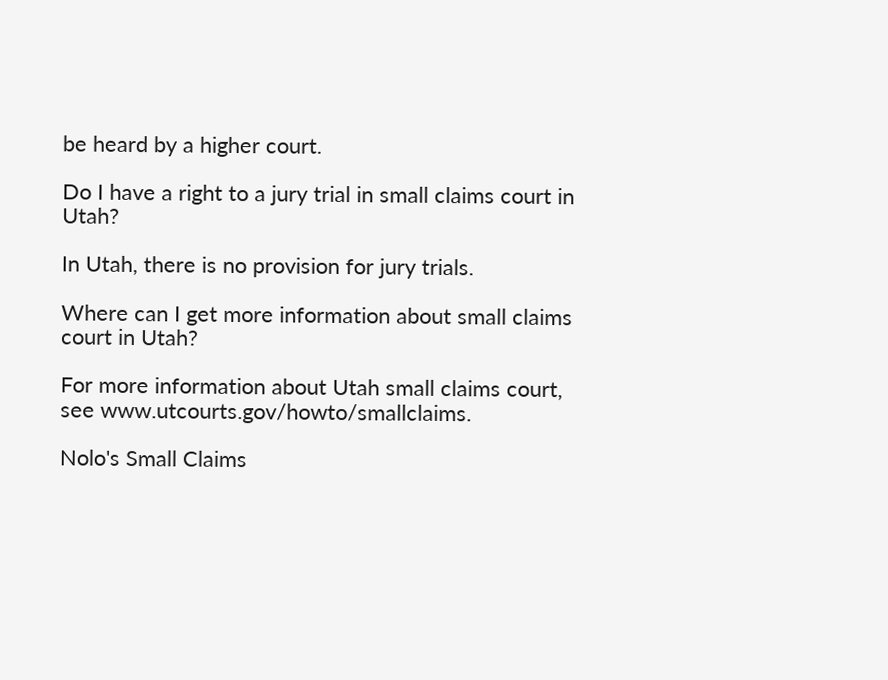be heard by a higher court.

Do I have a right to a jury trial in small claims court in Utah?

In Utah, there is no provision for jury trials.

Where can I get more information about small claims court in Utah?

For more information about Utah small claims court, see www.utcourts.gov/howto/smallclaims.

Nolo's Small Claims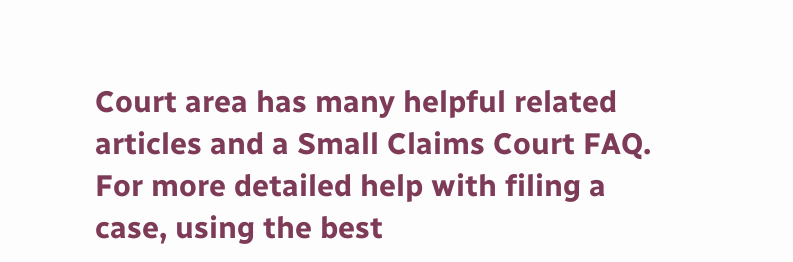Court area has many helpful related articles and a Small Claims Court FAQ. For more detailed help with filing a case, using the best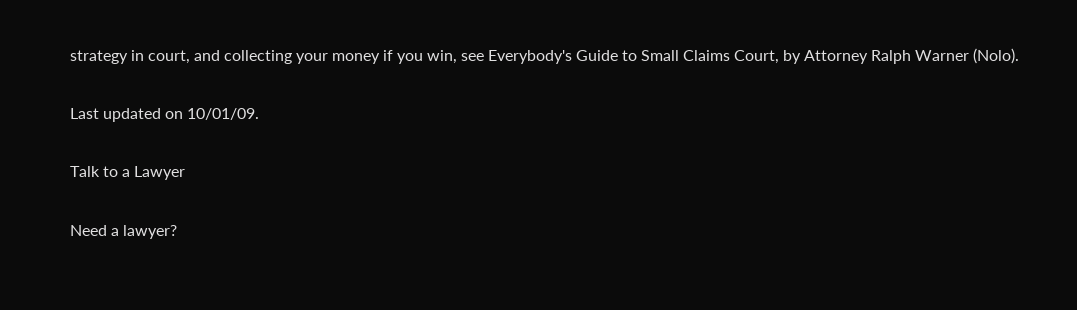strategy in court, and collecting your money if you win, see Everybody's Guide to Small Claims Court, by Attorney Ralph Warner (Nolo).

Last updated on 10/01/09.

Talk to a Lawyer

Need a lawyer?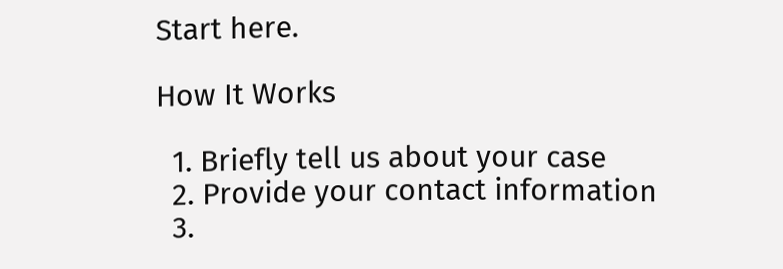Start here.

How It Works

  1. Briefly tell us about your case
  2. Provide your contact information
  3.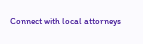Connect with local attorneys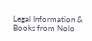Legal Information & Books from Nolo